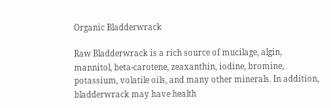Organic Bladderwrack

Raw Bladderwrack is a rich source of mucilage, algin, mannitol, beta-carotene, zeaxanthin, iodine, bromine, potassium, volatile oils, and many other minerals. In addition, bladderwrack may have health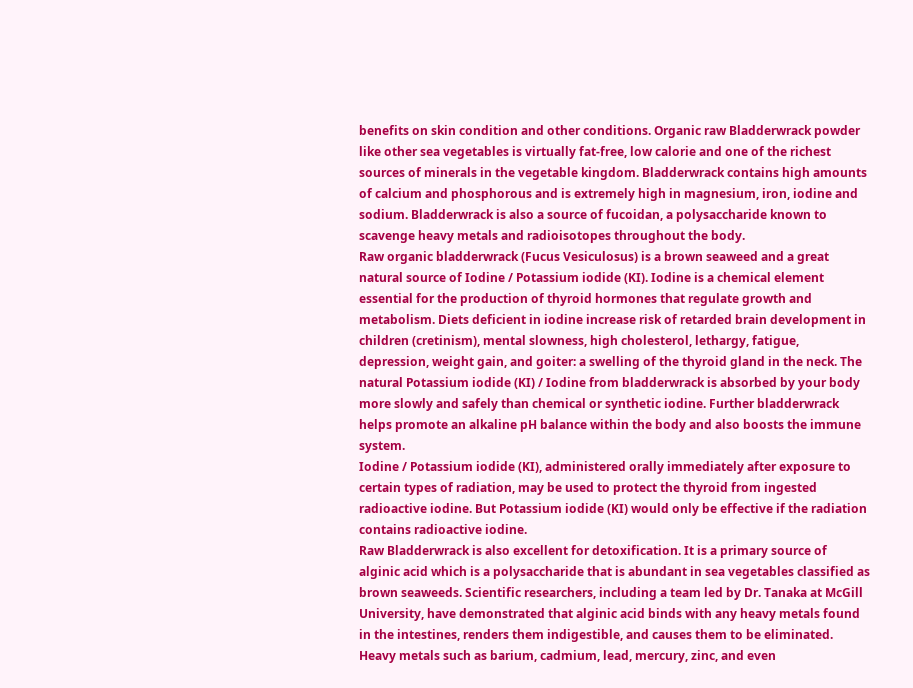benefits on skin condition and other conditions. Organic raw Bladderwrack powder like other sea vegetables is virtually fat-free, low calorie and one of the richest sources of minerals in the vegetable kingdom. Bladderwrack contains high amounts of calcium and phosphorous and is extremely high in magnesium, iron, iodine and sodium. Bladderwrack is also a source of fucoidan, a polysaccharide known to scavenge heavy metals and radioisotopes throughout the body.
Raw organic bladderwrack (Fucus Vesiculosus) is a brown seaweed and a great natural source of Iodine / Potassium iodide (KI). Iodine is a chemical element essential for the production of thyroid hormones that regulate growth and metabolism. Diets deficient in iodine increase risk of retarded brain development in children (cretinism), mental slowness, high cholesterol, lethargy, fatigue, depression, weight gain, and goiter: a swelling of the thyroid gland in the neck. The natural Potassium iodide (KI) / Iodine from bladderwrack is absorbed by your body more slowly and safely than chemical or synthetic iodine. Further bladderwrack helps promote an alkaline pH balance within the body and also boosts the immune system.
Iodine / Potassium iodide (KI), administered orally immediately after exposure to certain types of radiation, may be used to protect the thyroid from ingested radioactive iodine. But Potassium iodide (KI) would only be effective if the radiation contains radioactive iodine.
Raw Bladderwrack is also excellent for detoxification. It is a primary source of alginic acid which is a polysaccharide that is abundant in sea vegetables classified as brown seaweeds. Scientific researchers, including a team led by Dr. Tanaka at McGill University, have demonstrated that alginic acid binds with any heavy metals found in the intestines, renders them indigestible, and causes them to be eliminated. Heavy metals such as barium, cadmium, lead, mercury, zinc, and even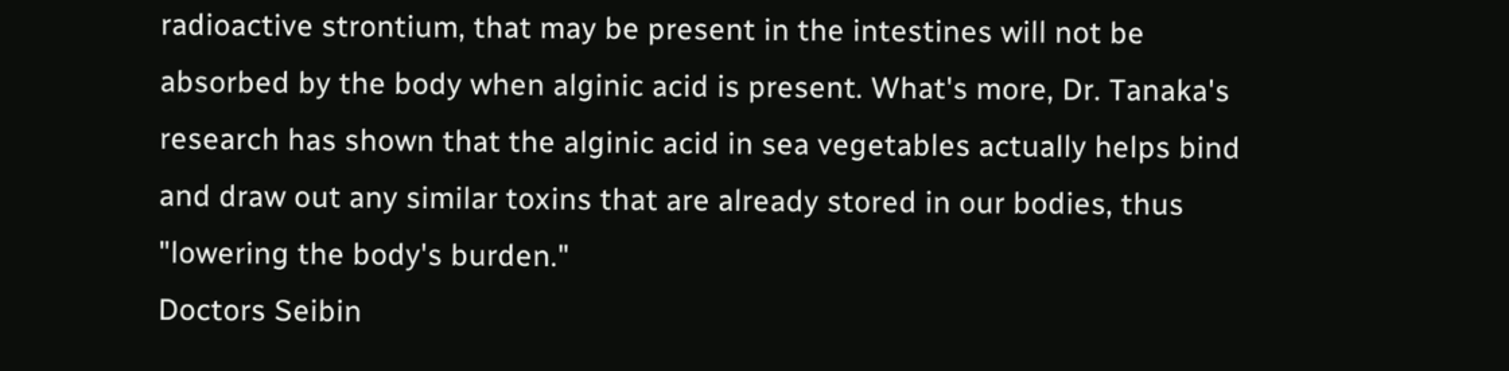radioactive strontium, that may be present in the intestines will not be absorbed by the body when alginic acid is present. What's more, Dr. Tanaka's research has shown that the alginic acid in sea vegetables actually helps bind and draw out any similar toxins that are already stored in our bodies, thus "lowering the body's burden."
Doctors Seibin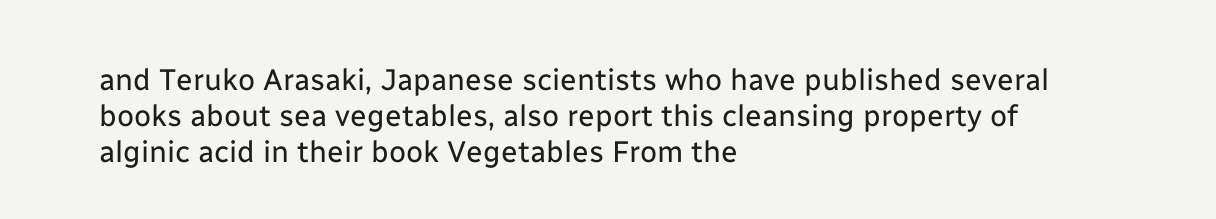and Teruko Arasaki, Japanese scientists who have published several books about sea vegetables, also report this cleansing property of alginic acid in their book Vegetables From the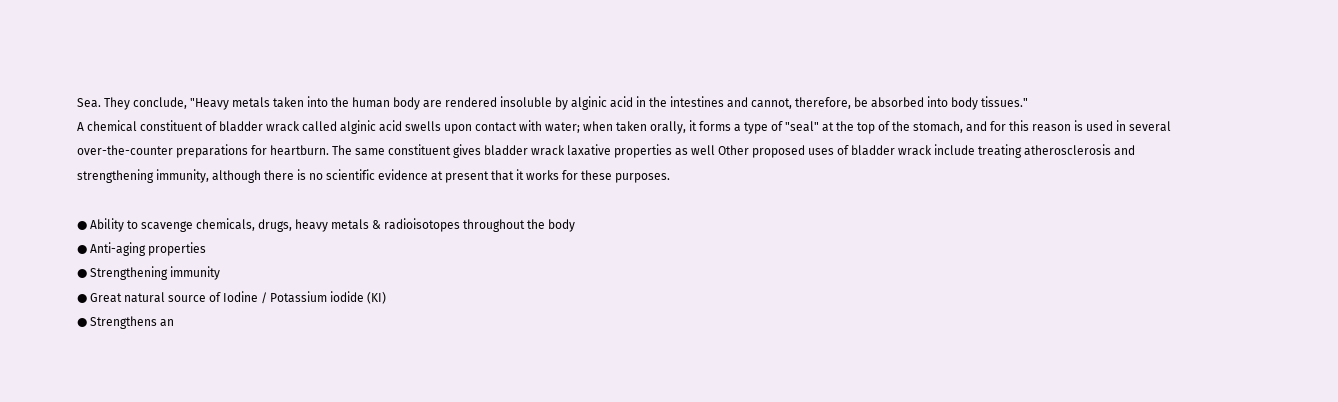Sea. They conclude, "Heavy metals taken into the human body are rendered insoluble by alginic acid in the intestines and cannot, therefore, be absorbed into body tissues."
A chemical constituent of bladder wrack called alginic acid swells upon contact with water; when taken orally, it forms a type of "seal" at the top of the stomach, and for this reason is used in several over-the-counter preparations for heartburn. The same constituent gives bladder wrack laxative properties as well Other proposed uses of bladder wrack include treating atherosclerosis and strengthening immunity, although there is no scientific evidence at present that it works for these purposes.

● Ability to scavenge chemicals, drugs, heavy metals & radioisotopes throughout the body
● Anti-aging properties
● Strengthening immunity
● Great natural source of Iodine / Potassium iodide (KI)
● Strengthens an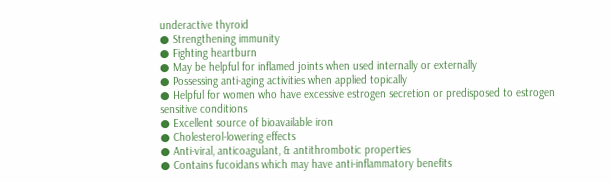underactive thyroid
● Strengthening immunity
● Fighting heartburn
● May be helpful for inflamed joints when used internally or externally
● Possessing anti-aging activities when applied topically
● Helpful for women who have excessive estrogen secretion or predisposed to estrogen sensitive conditions
● Excellent source of bioavailable iron
● Cholesterol-lowering effects
● Anti-viral, anticoagulant, & antithrombotic properties
● Contains fucoidans which may have anti-inflammatory benefits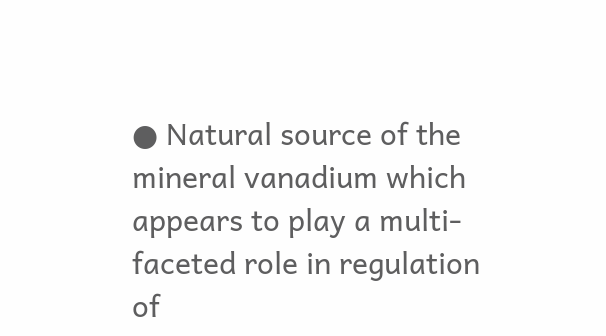● Natural source of the mineral vanadium which appears to play a multi-faceted role in regulation of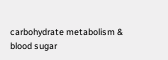carbohydrate metabolism & blood sugar